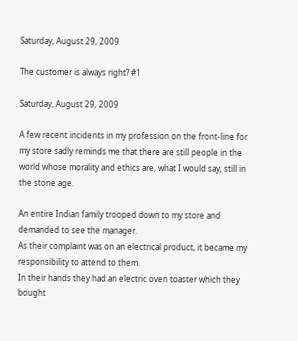Saturday, August 29, 2009

The customer is always right? #1

Saturday, August 29, 2009

A few recent incidents in my profession on the front-line for my store sadly reminds me that there are still people in the world whose morality and ethics are, what I would say, still in the stone age.

An entire Indian family trooped down to my store and demanded to see the manager.
As their complaint was on an electrical product, it became my responsibility to attend to them.
In their hands they had an electric oven toaster which they bought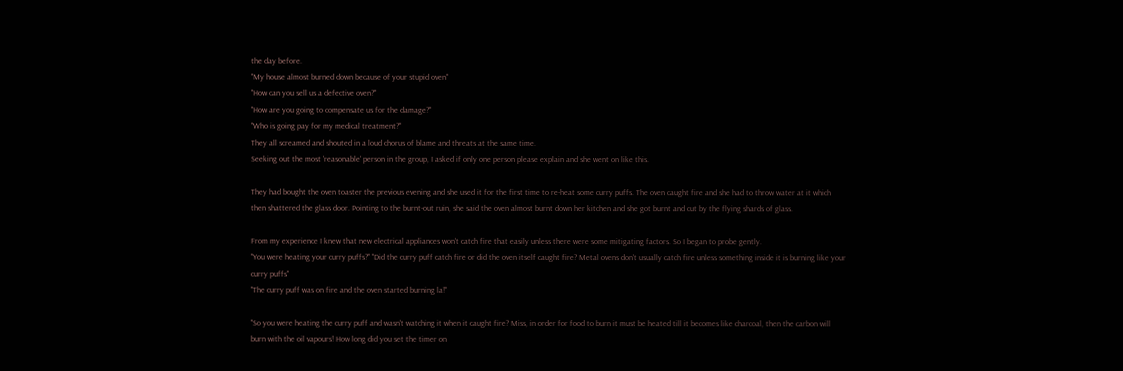the day before.
"My house almost burned down because of your stupid oven"
"How can you sell us a defective oven?"
"How are you going to compensate us for the damage?"
"Who is going pay for my medical treatment?"
They all screamed and shouted in a loud chorus of blame and threats at the same time.
Seeking out the most 'reasonable' person in the group, I asked if only one person please explain and she went on like this.

They had bought the oven toaster the previous evening and she used it for the first time to re-heat some curry puffs. The oven caught fire and she had to throw water at it which then shattered the glass door. Pointing to the burnt-out ruin, she said the oven almost burnt down her kitchen and she got burnt and cut by the flying shards of glass.

From my experience I knew that new electrical appliances won't catch fire that easily unless there were some mitigating factors. So I began to probe gently.
"You were heating your curry puffs?" "Did the curry puff catch fire or did the oven itself caught fire? Metal ovens don't usually catch fire unless something inside it is burning like your curry puffs"
"The curry puff was on fire and the oven started burning la!"

"So you were heating the curry puff and wasn't watching it when it caught fire? Miss, in order for food to burn it must be heated till it becomes like charcoal, then the carbon will burn with the oil vapours! How long did you set the timer on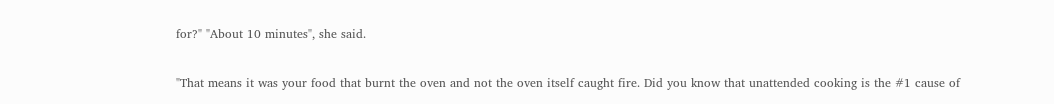for?" "About 10 minutes", she said.

"That means it was your food that burnt the oven and not the oven itself caught fire. Did you know that unattended cooking is the #1 cause of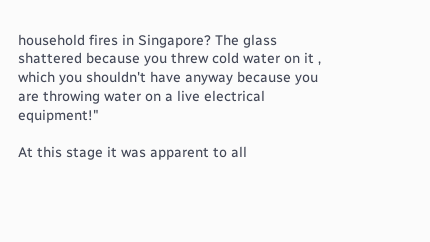household fires in Singapore? The glass shattered because you threw cold water on it , which you shouldn't have anyway because you are throwing water on a live electrical equipment!"

At this stage it was apparent to all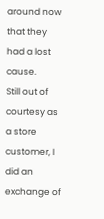around now that they had a lost cause.
Still out of courtesy as a store customer, I did an exchange of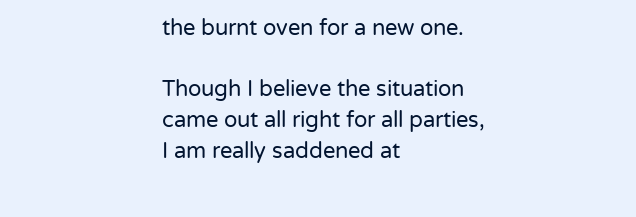the burnt oven for a new one.

Though I believe the situation came out all right for all parties, I am really saddened at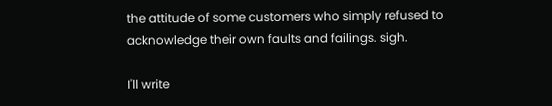the attitude of some customers who simply refused to acknowledge their own faults and failings. sigh.

I'll write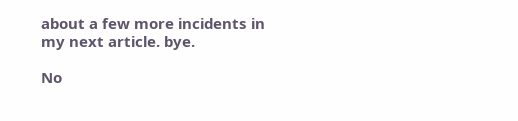about a few more incidents in my next article. bye.

No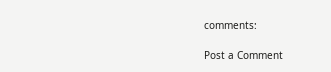comments:

Post a Comment